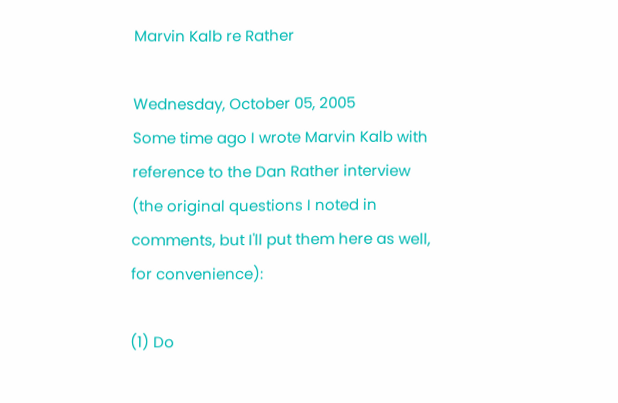Marvin Kalb re Rather

Wednesday, October 05, 2005
Some time ago I wrote Marvin Kalb with reference to the Dan Rather interview (the original questions I noted in comments, but I'll put them here as well, for convenience):

(1) Do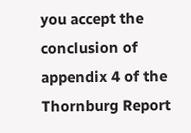you accept the conclusion of appendix 4 of the Thornburg Report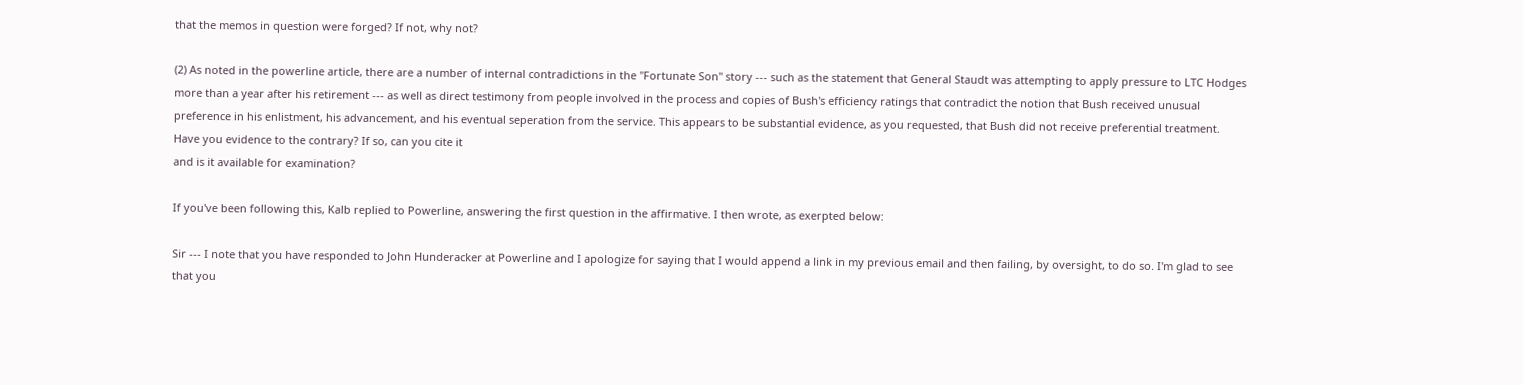that the memos in question were forged? If not, why not?

(2) As noted in the powerline article, there are a number of internal contradictions in the "Fortunate Son" story --- such as the statement that General Staudt was attempting to apply pressure to LTC Hodges more than a year after his retirement --- as well as direct testimony from people involved in the process and copies of Bush's efficiency ratings that contradict the notion that Bush received unusual preference in his enlistment, his advancement, and his eventual seperation from the service. This appears to be substantial evidence, as you requested, that Bush did not receive preferential treatment. Have you evidence to the contrary? If so, can you cite it
and is it available for examination?

If you've been following this, Kalb replied to Powerline, answering the first question in the affirmative. I then wrote, as exerpted below:

Sir --- I note that you have responded to John Hunderacker at Powerline and I apologize for saying that I would append a link in my previous email and then failing, by oversight, to do so. I'm glad to see that you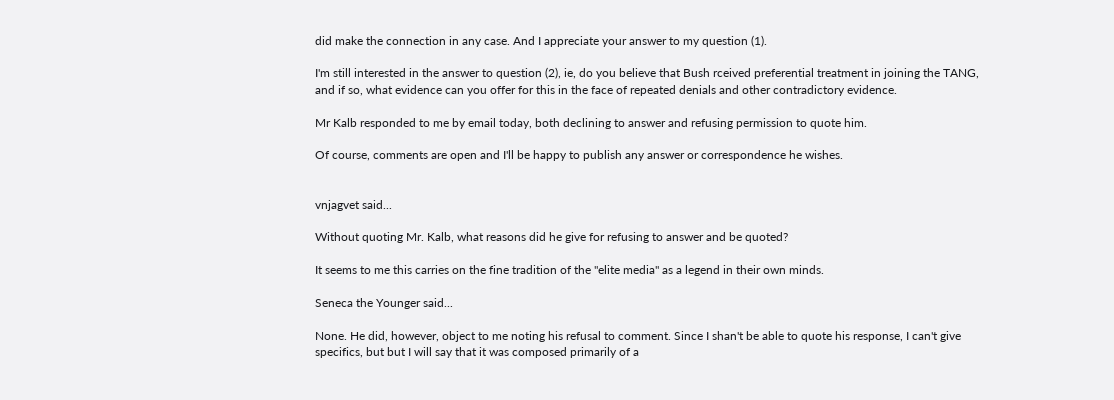did make the connection in any case. And I appreciate your answer to my question (1).

I'm still interested in the answer to question (2), ie, do you believe that Bush rceived preferential treatment in joining the TANG, and if so, what evidence can you offer for this in the face of repeated denials and other contradictory evidence.

Mr Kalb responded to me by email today, both declining to answer and refusing permission to quote him.

Of course, comments are open and I'll be happy to publish any answer or correspondence he wishes.


vnjagvet said...

Without quoting Mr. Kalb, what reasons did he give for refusing to answer and be quoted?

It seems to me this carries on the fine tradition of the "elite media" as a legend in their own minds.

Seneca the Younger said...

None. He did, however, object to me noting his refusal to comment. Since I shan't be able to quote his response, I can't give specifics, but but I will say that it was composed primarily of a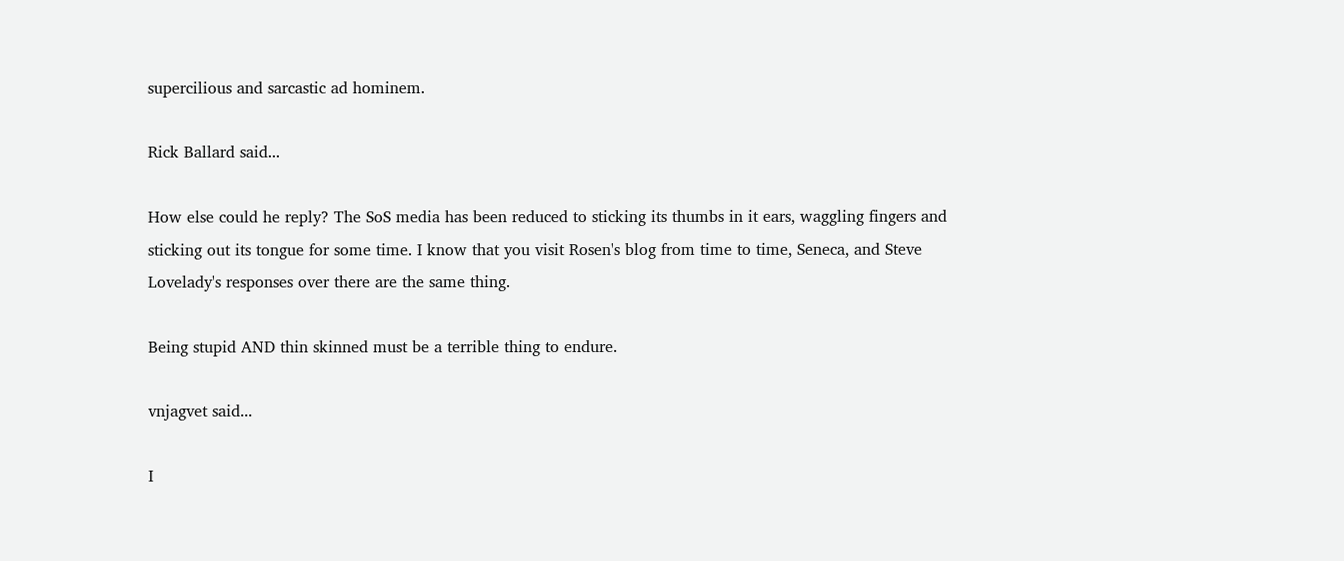supercilious and sarcastic ad hominem.

Rick Ballard said...

How else could he reply? The SoS media has been reduced to sticking its thumbs in it ears, waggling fingers and sticking out its tongue for some time. I know that you visit Rosen's blog from time to time, Seneca, and Steve Lovelady's responses over there are the same thing.

Being stupid AND thin skinned must be a terrible thing to endure.

vnjagvet said...

I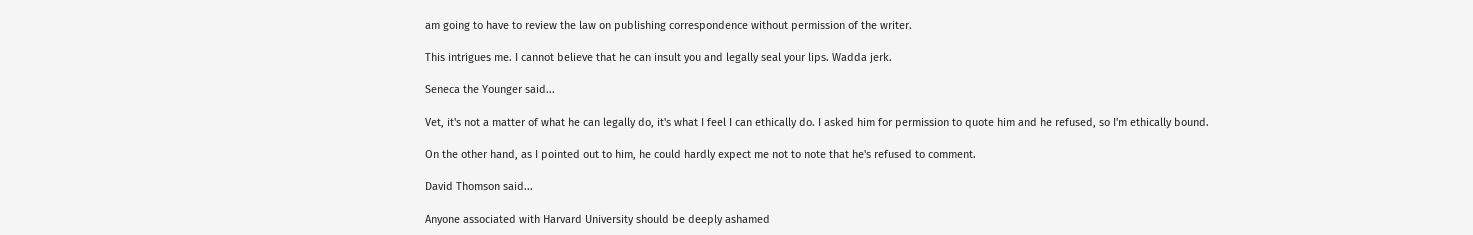am going to have to review the law on publishing correspondence without permission of the writer.

This intrigues me. I cannot believe that he can insult you and legally seal your lips. Wadda jerk.

Seneca the Younger said...

Vet, it's not a matter of what he can legally do, it's what I feel I can ethically do. I asked him for permission to quote him and he refused, so I'm ethically bound.

On the other hand, as I pointed out to him, he could hardly expect me not to note that he's refused to comment.

David Thomson said...

Anyone associated with Harvard University should be deeply ashamed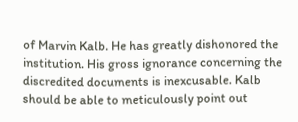of Marvin Kalb. He has greatly dishonored the institution. His gross ignorance concerning the discredited documents is inexcusable. Kalb should be able to meticulously point out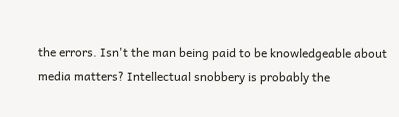the errors. Isn't the man being paid to be knowledgeable about media matters? Intellectual snobbery is probably the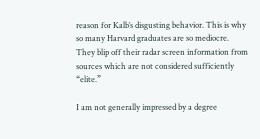reason for Kalb’s disgusting behavior. This is why so many Harvard graduates are so mediocre. They blip off their radar screen information from sources which are not considered sufficiently “elite.”

I am not generally impressed by a degree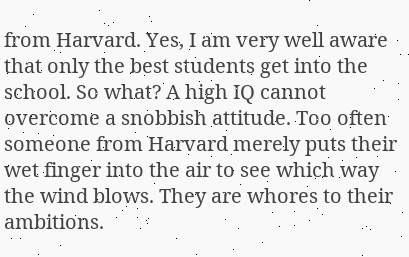from Harvard. Yes, I am very well aware that only the best students get into the school. So what? A high IQ cannot overcome a snobbish attitude. Too often someone from Harvard merely puts their wet finger into the air to see which way the wind blows. They are whores to their ambitions.